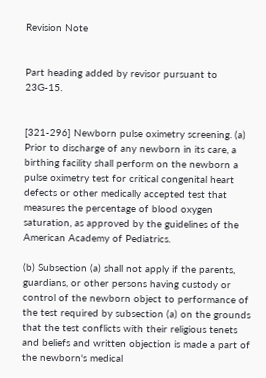Revision Note


Part heading added by revisor pursuant to 23G-15.


[321-296] Newborn pulse oximetry screening. (a) Prior to discharge of any newborn in its care, a birthing facility shall perform on the newborn a pulse oximetry test for critical congenital heart defects or other medically accepted test that measures the percentage of blood oxygen saturation, as approved by the guidelines of the American Academy of Pediatrics.

(b) Subsection (a) shall not apply if the parents, guardians, or other persons having custody or control of the newborn object to performance of the test required by subsection (a) on the grounds that the test conflicts with their religious tenets and beliefs and written objection is made a part of the newborn's medical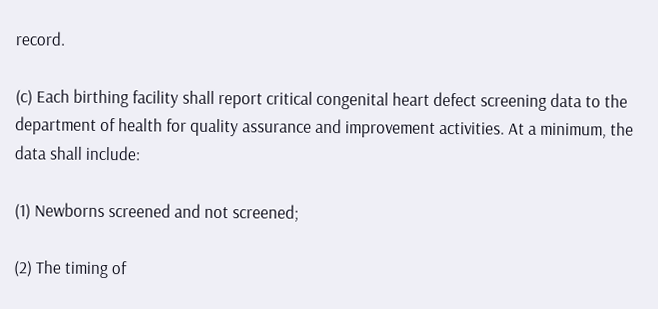record.

(c) Each birthing facility shall report critical congenital heart defect screening data to the department of health for quality assurance and improvement activities. At a minimum, the data shall include:

(1) Newborns screened and not screened;

(2) The timing of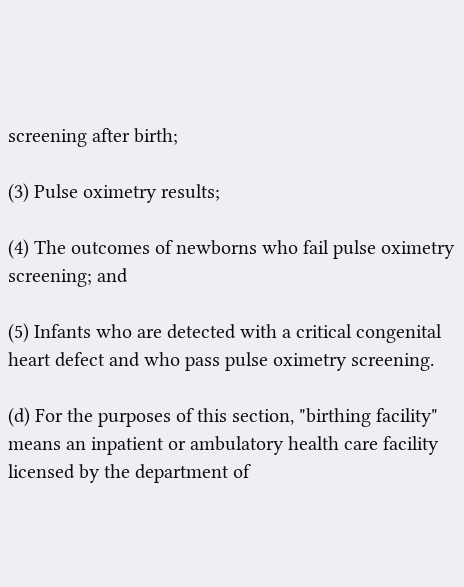screening after birth;

(3) Pulse oximetry results;

(4) The outcomes of newborns who fail pulse oximetry screening; and

(5) Infants who are detected with a critical congenital heart defect and who pass pulse oximetry screening.

(d) For the purposes of this section, "birthing facility" means an inpatient or ambulatory health care facility licensed by the department of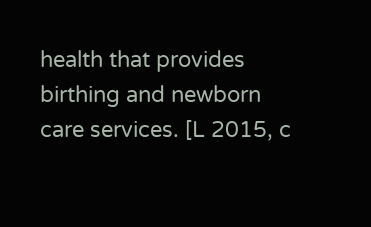health that provides birthing and newborn care services. [L 2015, c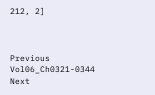212, 2]



Previous Vol06_Ch0321-0344 Next